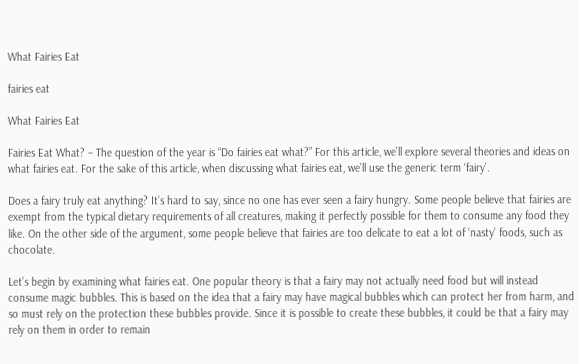What Fairies Eat

fairies eat

What Fairies Eat

Fairies Eat What? – The question of the year is “Do fairies eat what?” For this article, we’ll explore several theories and ideas on what fairies eat. For the sake of this article, when discussing what fairies eat, we’ll use the generic term ‘fairy’.

Does a fairy truly eat anything? It’s hard to say, since no one has ever seen a fairy hungry. Some people believe that fairies are exempt from the typical dietary requirements of all creatures, making it perfectly possible for them to consume any food they like. On the other side of the argument, some people believe that fairies are too delicate to eat a lot of ‘nasty’ foods, such as chocolate.

Let’s begin by examining what fairies eat. One popular theory is that a fairy may not actually need food but will instead consume magic bubbles. This is based on the idea that a fairy may have magical bubbles which can protect her from harm, and so must rely on the protection these bubbles provide. Since it is possible to create these bubbles, it could be that a fairy may rely on them in order to remain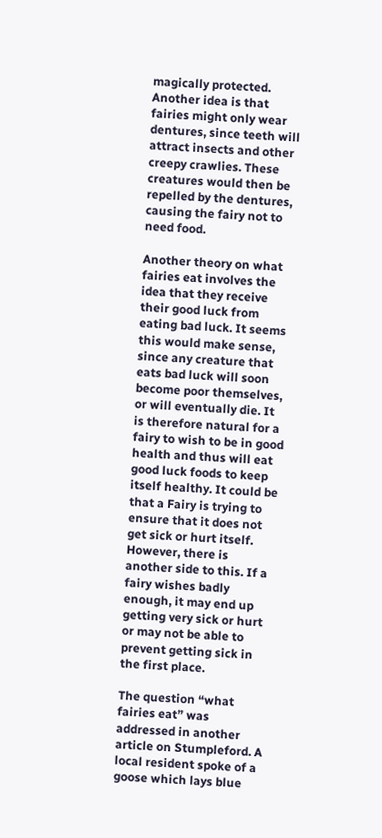magically protected. Another idea is that fairies might only wear dentures, since teeth will attract insects and other creepy crawlies. These creatures would then be repelled by the dentures, causing the fairy not to need food.

Another theory on what fairies eat involves the idea that they receive their good luck from eating bad luck. It seems this would make sense, since any creature that eats bad luck will soon become poor themselves, or will eventually die. It is therefore natural for a fairy to wish to be in good health and thus will eat good luck foods to keep itself healthy. It could be that a Fairy is trying to ensure that it does not get sick or hurt itself. However, there is another side to this. If a fairy wishes badly enough, it may end up getting very sick or hurt or may not be able to prevent getting sick in the first place.

The question “what fairies eat” was addressed in another article on Stumpleford. A local resident spoke of a goose which lays blue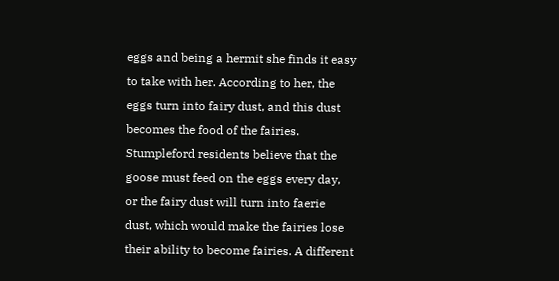eggs and being a hermit she finds it easy to take with her. According to her, the eggs turn into fairy dust, and this dust becomes the food of the fairies. Stumpleford residents believe that the goose must feed on the eggs every day, or the fairy dust will turn into faerie dust, which would make the fairies lose their ability to become fairies. A different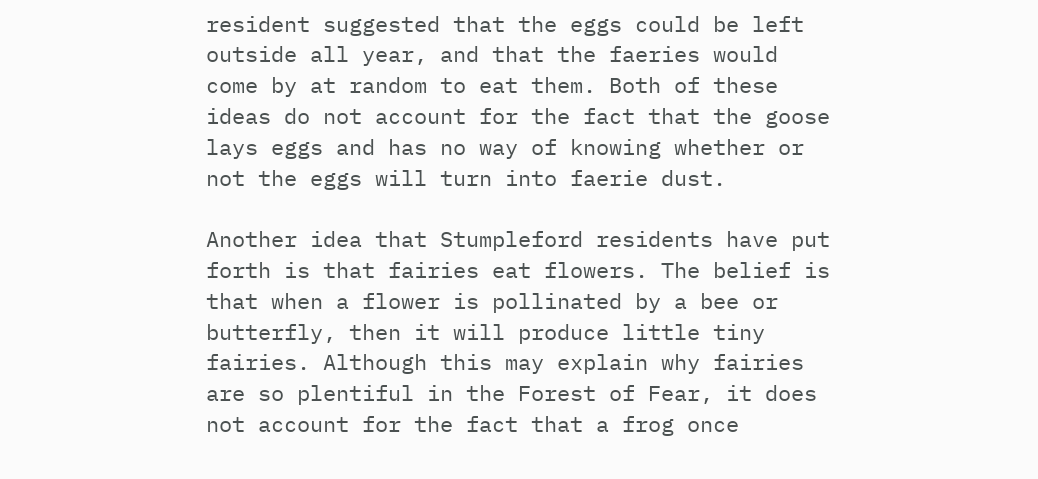resident suggested that the eggs could be left outside all year, and that the faeries would come by at random to eat them. Both of these ideas do not account for the fact that the goose lays eggs and has no way of knowing whether or not the eggs will turn into faerie dust.

Another idea that Stumpleford residents have put forth is that fairies eat flowers. The belief is that when a flower is pollinated by a bee or butterfly, then it will produce little tiny fairies. Although this may explain why fairies are so plentiful in the Forest of Fear, it does not account for the fact that a frog once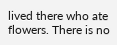lived there who ate flowers. There is no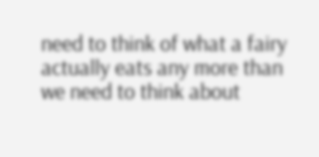need to think of what a fairy actually eats any more than we need to think about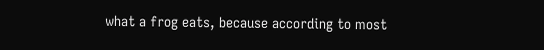what a frog eats, because according to most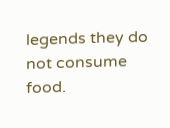legends they do not consume food.